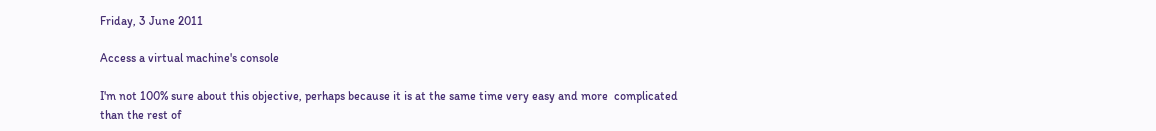Friday, 3 June 2011

Access a virtual machine's console

I'm not 100% sure about this objective, perhaps because it is at the same time very easy and more  complicated than the rest of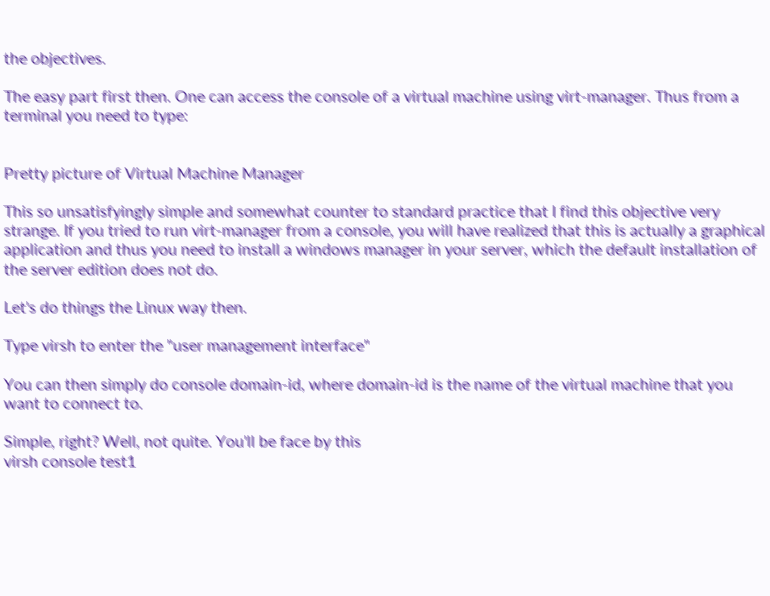the objectives.

The easy part first then. One can access the console of a virtual machine using virt-manager. Thus from a terminal you need to type:


Pretty picture of Virtual Machine Manager

This so unsatisfyingly simple and somewhat counter to standard practice that I find this objective very strange. If you tried to run virt-manager from a console, you will have realized that this is actually a graphical application and thus you need to install a windows manager in your server, which the default installation of the server edition does not do.

Let's do things the Linux way then.

Type virsh to enter the "user management interface"

You can then simply do console domain-id, where domain-id is the name of the virtual machine that you want to connect to.

Simple, right? Well, not quite. You'll be face by this
virsh console test1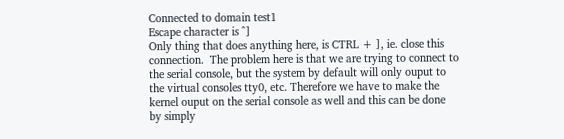Connected to domain test1
Escape character is ^]
Only thing that does anything here, is CTRL + ], ie. close this connection.  The problem here is that we are trying to connect to the serial console, but the system by default will only ouput to the virtual consoles tty0, etc. Therefore we have to make the kernel ouput on the serial console as well and this can be done by simply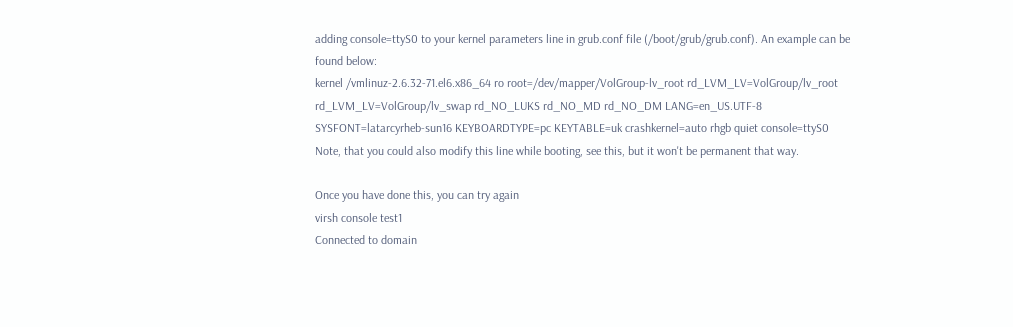adding console=ttyS0 to your kernel parameters line in grub.conf file (/boot/grub/grub.conf). An example can be found below:
kernel /vmlinuz-2.6.32-71.el6.x86_64 ro root=/dev/mapper/VolGroup-lv_root rd_LVM_LV=VolGroup/lv_root rd_LVM_LV=VolGroup/lv_swap rd_NO_LUKS rd_NO_MD rd_NO_DM LANG=en_US.UTF-8 SYSFONT=latarcyrheb-sun16 KEYBOARDTYPE=pc KEYTABLE=uk crashkernel=auto rhgb quiet console=ttyS0
Note, that you could also modify this line while booting, see this, but it won't be permanent that way.

Once you have done this, you can try again
virsh console test1
Connected to domain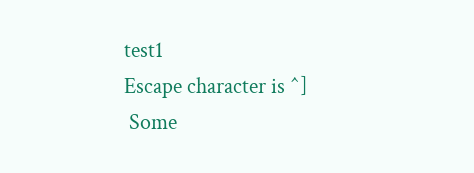test1
Escape character is ^]
 Some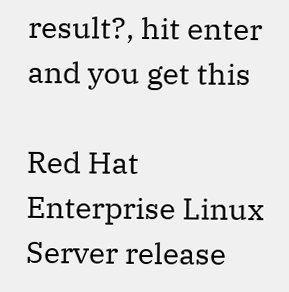result?, hit enter and you get this

Red Hat Enterprise Linux Server release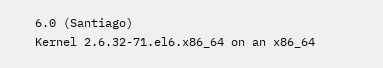6.0 (Santiago)
Kernel 2.6.32-71.el6.x86_64 on an x86_64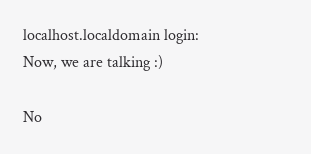localhost.localdomain login:
Now, we are talking :)

No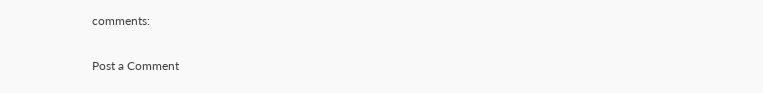comments:

Post a Comment